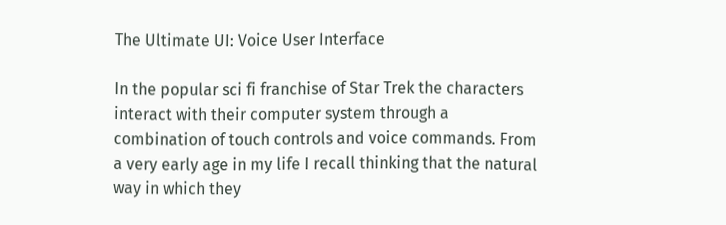The Ultimate UI: Voice User Interface

In the popular sci fi franchise of Star Trek the characters interact with their computer system through a combination of touch controls and voice commands. From a very early age in my life I recall thinking that the natural way in which they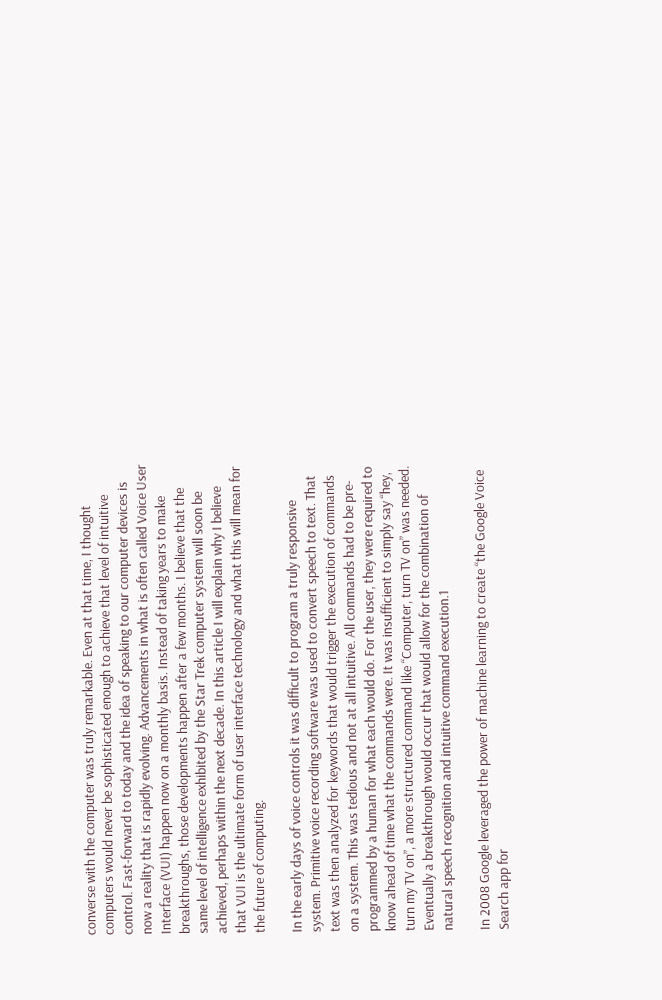converse with the computer was truly remarkable. Even at that time, I thought computers would never be sophisticated enough to achieve that level of intuitive control. Fast-forward to today and the idea of speaking to our computer devices is now a reality that is rapidly evolving. Advancements in what is often called Voice User Interface (VUI) happen now on a monthly basis. Instead of taking years to make breakthroughs, those developments happen after a few months. I believe that the same level of intelligence exhibited by the Star Trek computer system will soon be achieved, perhaps within the next decade. In this article I will explain why I believe that VUI is the ultimate form of user interface technology and what this will mean for the future of computing.

In the early days of voice controls it was difficult to program a truly responsive system. Primitive voice recording software was used to convert speech to text. That text was then analyzed for keywords that would trigger the execution of commands on a system. This was tedious and not at all intuitive. All commands had to be pre-programmed by a human for what each would do. For the user, they were required to know ahead of time what the commands were. It was insufficient to simply say “hey, turn my TV on”, a more structured command like “Computer, turn TV on” was needed. Eventually a breakthrough would occur that would allow for the combination of natural speech recognition and intuitive command execution.1

In 2008 Google leveraged the power of machine learning to create “the Google Voice Search app for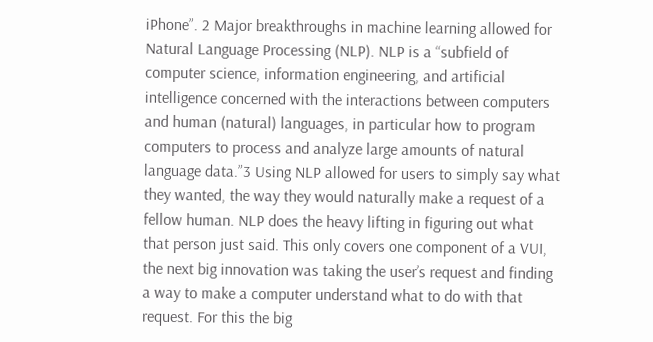iPhone”. 2 Major breakthroughs in machine learning allowed for Natural Language Processing (NLP). NLP is a “subfield of computer science, information engineering, and artificial intelligence concerned with the interactions between computers and human (natural) languages, in particular how to program computers to process and analyze large amounts of natural language data.”3 Using NLP allowed for users to simply say what they wanted, the way they would naturally make a request of a fellow human. NLP does the heavy lifting in figuring out what that person just said. This only covers one component of a VUI, the next big innovation was taking the user’s request and finding a way to make a computer understand what to do with that request. For this the big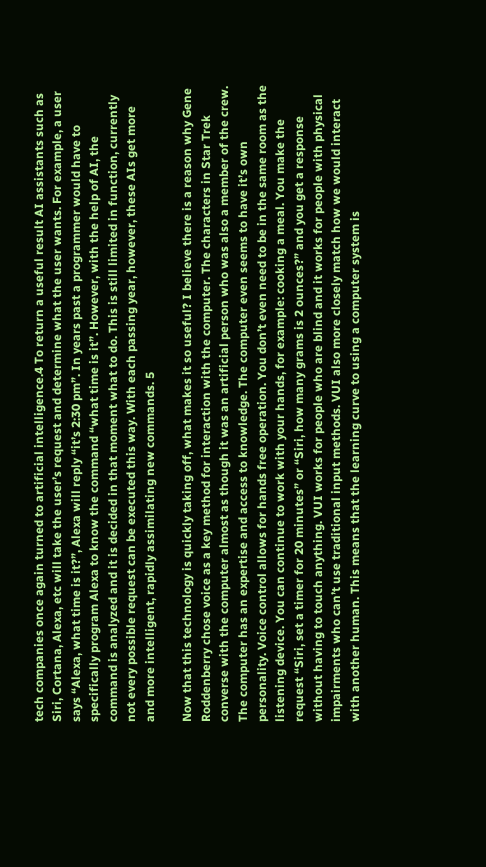tech companies once again turned to artificial intelligence.4 To return a useful result AI assistants such as Siri, Cortana, Alexa, etc will take the user’s request and determine what the user wants. For example, a user says “Alexa, what time is it?”, Alexa will reply “it’s 2:30 pm”. In years past a programmer would have to specifically program Alexa to know the command “what time is it”. However, with the help of AI, the command is analyzed and it is decided in that moment what to do. This is still limited in function, currently not every possible request can be executed this way. With each passing year, however, these AIs get more and more intelligent, rapidly assimilating new commands. 5

Now that this technology is quickly taking off, what makes it so useful? I believe there is a reason why Gene Roddenberry chose voice as a key method for interaction with the computer. The characters in Star Trek converse with the computer almost as though it was an artificial person who was also a member of the crew. The computer has an expertise and access to knowledge. The computer even seems to have it’s own personality. Voice control allows for hands free operation. You don’t even need to be in the same room as the listening device. You can continue to work with your hands, for example: cooking a meal. You make the request “Siri, set a timer for 20 minutes” or “Siri, how many grams is 2 ounces?” and you get a response without having to touch anything. VUI works for people who are blind and it works for people with physical impairments who can’t use traditional input methods. VUI also more closely match how we would interact with another human. This means that the learning curve to using a computer system is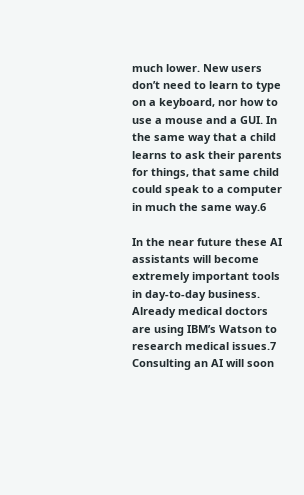much lower. New users don’t need to learn to type on a keyboard, nor how to use a mouse and a GUI. In the same way that a child learns to ask their parents for things, that same child could speak to a computer in much the same way.6

In the near future these AI assistants will become extremely important tools in day-to-day business. Already medical doctors are using IBM’s Watson to research medical issues.7 Consulting an AI will soon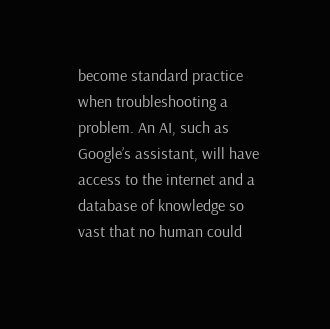become standard practice when troubleshooting a problem. An AI, such as Google’s assistant, will have access to the internet and a database of knowledge so vast that no human could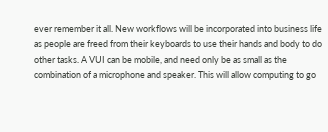ever remember it all. New workflows will be incorporated into business life as people are freed from their keyboards to use their hands and body to do other tasks. A VUI can be mobile, and need only be as small as the combination of a microphone and speaker. This will allow computing to go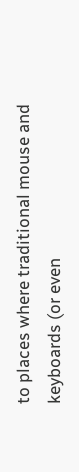to places where traditional mouse and keyboards (or even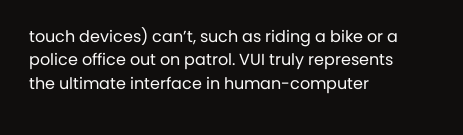touch devices) can’t, such as riding a bike or a police office out on patrol. VUI truly represents the ultimate interface in human-computer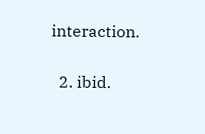interaction.

  2. ibid.